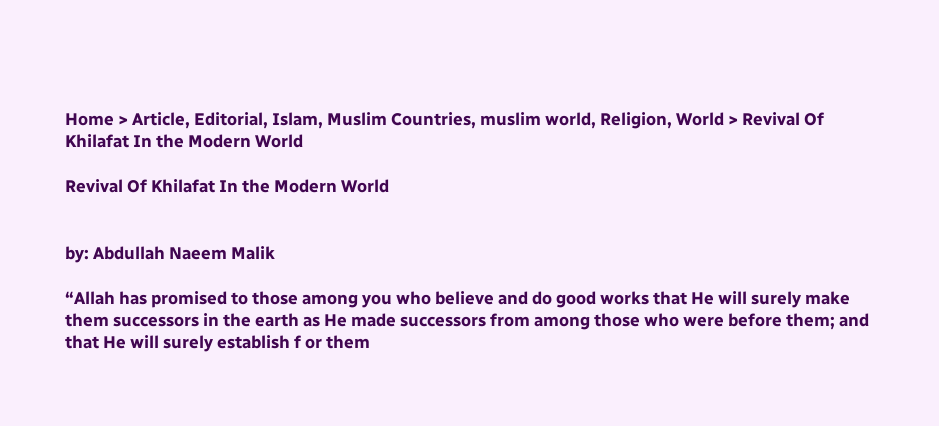Home > Article, Editorial, Islam, Muslim Countries, muslim world, Religion, World > Revival Of Khilafat In the Modern World

Revival Of Khilafat In the Modern World


by: Abdullah Naeem Malik

“Allah has promised to those among you who believe and do good works that He will surely make them successors in the earth as He made successors from among those who were before them; and that He will surely establish f or them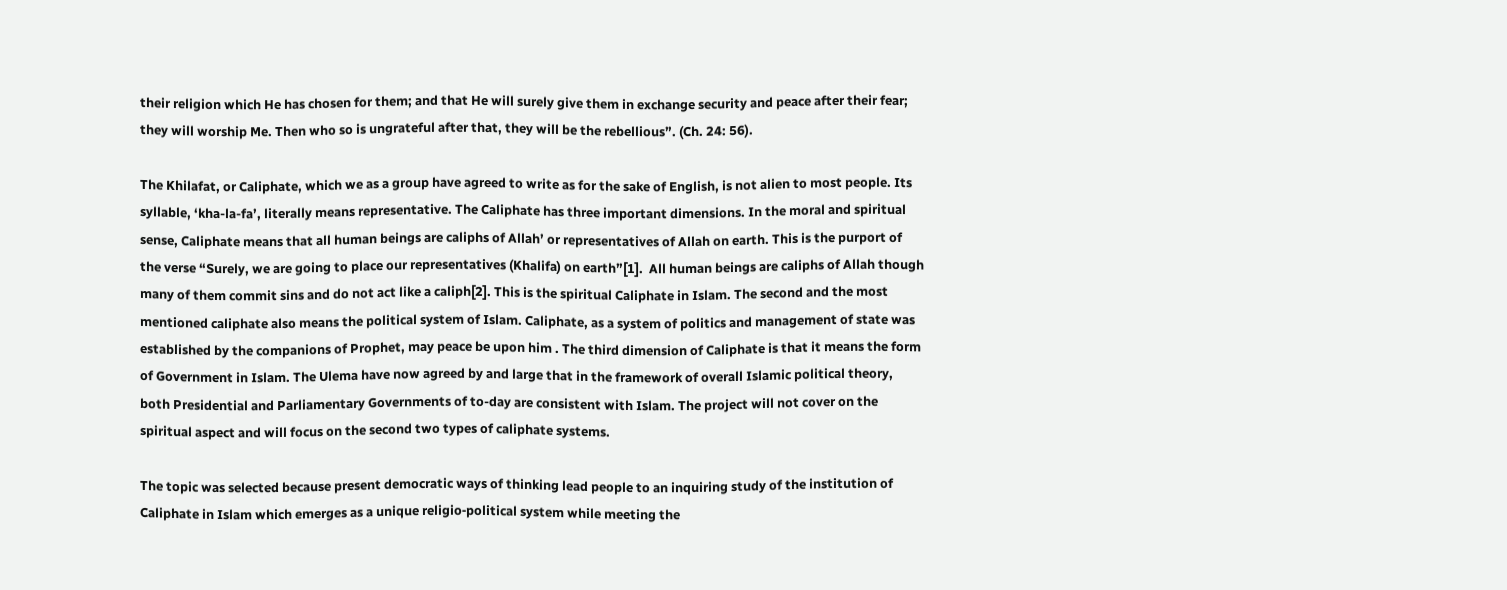their religion which He has chosen for them; and that He will surely give them in exchange security and peace after their fear; they will worship Me. Then who so is ungrateful after that, they will be the rebellious”. (Ch. 24: 56).

The Khilafat, or Caliphate, which we as a group have agreed to write as for the sake of English, is not alien to most people. Its syllable, ‘kha-la-fa’, literally means representative. The Caliphate has three important dimensions. In the moral and spiritual sense, Caliphate means that all human beings are caliphs of Allah’ or representatives of Allah on earth. This is the purport of the verse “Surely, we are going to place our representatives (Khalifa) on earth”[1].  All human beings are caliphs of Allah though many of them commit sins and do not act like a caliph[2]. This is the spiritual Caliphate in Islam. The second and the most mentioned caliphate also means the political system of Islam. Caliphate, as a system of politics and management of state was established by the companions of Prophet, may peace be upon him . The third dimension of Caliphate is that it means the form of Government in Islam. The Ulema have now agreed by and large that in the framework of overall Islamic political theory, both Presidential and Parliamentary Governments of to-day are consistent with Islam. The project will not cover on the spiritual aspect and will focus on the second two types of caliphate systems.

The topic was selected because present democratic ways of thinking lead people to an inquiring study of the institution of Caliphate in Islam which emerges as a unique religio‑political system while meeting the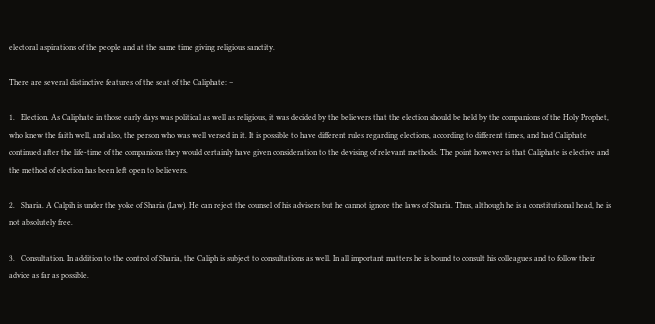electoral aspirations of the people and at the same time giving religious sanctity.

There are several distinctive features of the seat of the Caliphate: –

1.   Election. As Caliphate in those early days was political as well as religious, it was decided by the believers that the election should be held by the companions of the Holy Prophet, who knew the faith well, and also, the person who was well versed in it. It is possible to have different rules regarding elections, according to different times, and had Caliphate continued after the life‑time of the companions they would certainly have given consideration to the devising of relevant methods. The point however is that Caliphate is elective and the method of election has been left open to believers.

2.   Sharia. A Calpih is under the yoke of Sharia (Law). He can reject the counsel of his advisers but he cannot ignore the laws of Sharia. Thus, although he is a constitutional head, he is not absolutely free.

3.   Consultation. In addition to the control of Sharia, the Caliph is subject to consultations as well. In all important matters he is bound to consult his colleagues and to follow their advice as far as possible.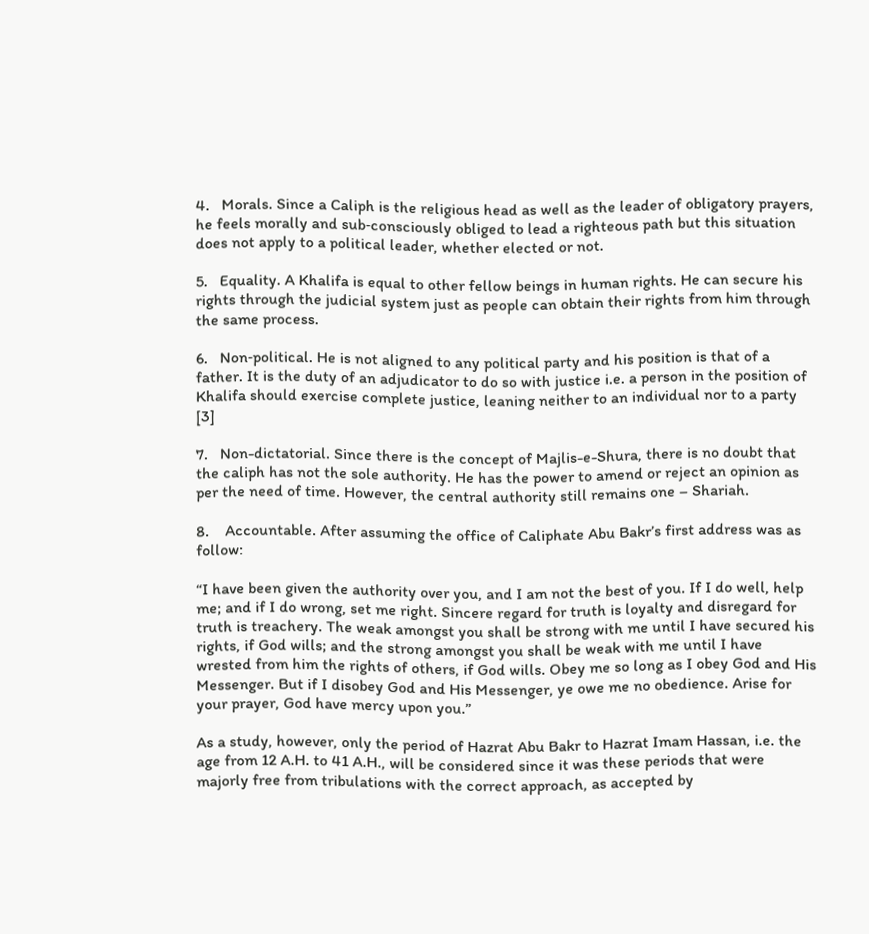4.   Morals. Since a Caliph is the religious head as well as the leader of obligatory prayers, he feels morally and sub‑consciously obliged to lead a righteous path but this situation does not apply to a political leader, whether elected or not.

5.   Equality. A Khalifa is equal to other fellow beings in human rights. He can secure his rights through the judicial system just as people can obtain their rights from him through the same process.

6.   Non‑political. He is not aligned to any political party and his position is that of a father. It is the duty of an adjudicator to do so with justice i.e. a person in the position of Khalifa should exercise complete justice, leaning neither to an individual nor to a party [3]

7.   Non-dictatorial. Since there is the concept of Majlis-e-Shura, there is no doubt that the caliph has not the sole authority. He has the power to amend or reject an opinion as per the need of time. However, the central authority still remains one – Shariah.

8.    Accountable. After assuming the office of Caliphate Abu Bakr’s first address was as follow:

“I have been given the authority over you, and I am not the best of you. If I do well, help me; and if I do wrong, set me right. Sincere regard for truth is loyalty and disregard for truth is treachery. The weak amongst you shall be strong with me until I have secured his rights, if God wills; and the strong amongst you shall be weak with me until I have wrested from him the rights of others, if God wills. Obey me so long as I obey God and His Messenger. But if I disobey God and His Messenger, ye owe me no obedience. Arise for your prayer, God have mercy upon you.”

As a study, however, only the period of Hazrat Abu Bakr to Hazrat Imam Hassan, i.e. the age from 12 A.H. to 41 A.H., will be considered since it was these periods that were majorly free from tribulations with the correct approach, as accepted by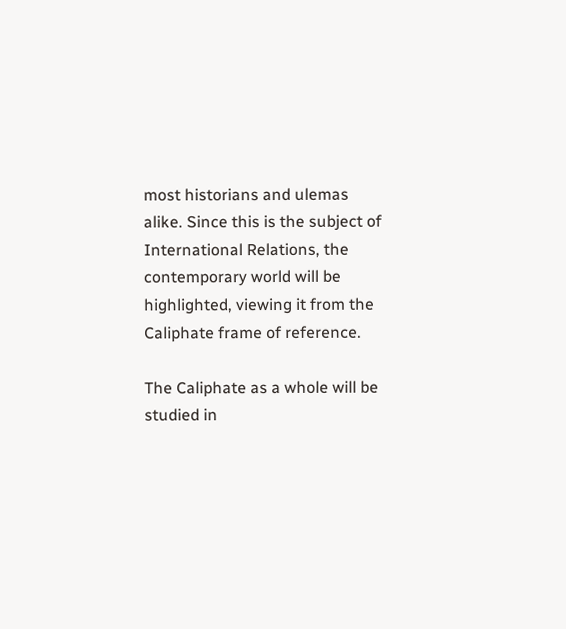most historians and ulemas alike. Since this is the subject of International Relations, the contemporary world will be highlighted, viewing it from the Caliphate frame of reference.

The Caliphate as a whole will be studied in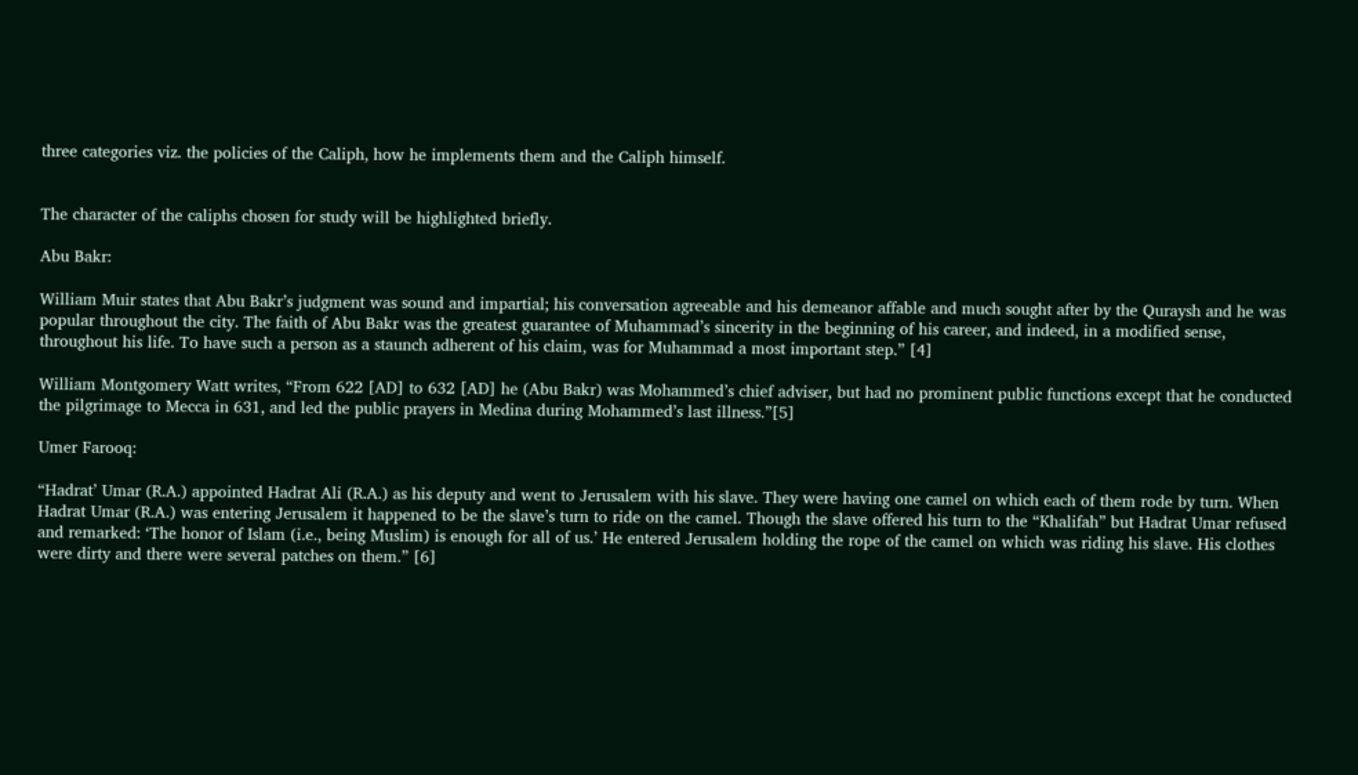three categories viz. the policies of the Caliph, how he implements them and the Caliph himself.


The character of the caliphs chosen for study will be highlighted briefly.

Abu Bakr:

William Muir states that Abu Bakr’s judgment was sound and impartial; his conversation agreeable and his demeanor affable and much sought after by the Quraysh and he was popular throughout the city. The faith of Abu Bakr was the greatest guarantee of Muhammad’s sincerity in the beginning of his career, and indeed, in a modified sense, throughout his life. To have such a person as a staunch adherent of his claim, was for Muhammad a most important step.” [4]

William Montgomery Watt writes, “From 622 [AD] to 632 [AD] he (Abu Bakr) was Mohammed’s chief adviser, but had no prominent public functions except that he conducted the pilgrimage to Mecca in 631, and led the public prayers in Medina during Mohammed’s last illness.”[5]

Umer Farooq:

“Hadrat’ Umar (R.A.) appointed Hadrat Ali (R.A.) as his deputy and went to Jerusalem with his slave. They were having one camel on which each of them rode by turn. When Hadrat Umar (R.A.) was entering Jerusalem it happened to be the slave’s turn to ride on the camel. Though the slave offered his turn to the “Khalifah” but Hadrat Umar refused and remarked: ‘The honor of Islam (i.e., being Muslim) is enough for all of us.’ He entered Jerusalem holding the rope of the camel on which was riding his slave. His clothes were dirty and there were several patches on them.” [6]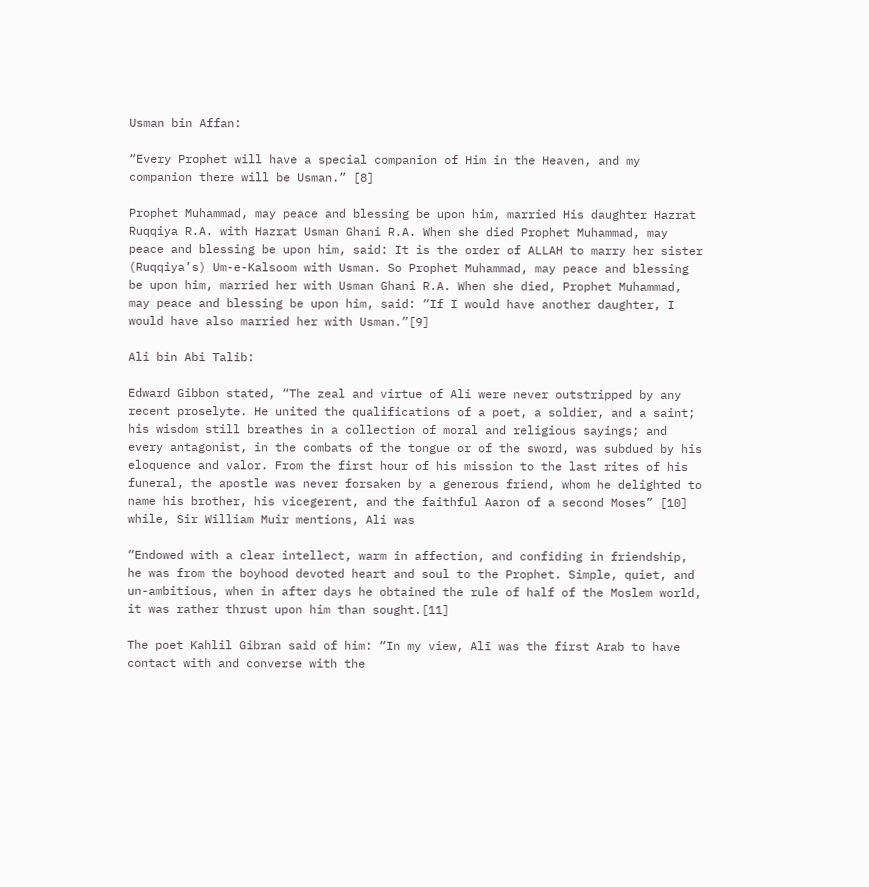Usman bin Affan:

“Every Prophet will have a special companion of Him in the Heaven, and my companion there will be Usman.” [8]

Prophet Muhammad, may peace and blessing be upon him, married His daughter Hazrat Ruqqiya R.A. with Hazrat Usman Ghani R.A. When she died Prophet Muhammad, may peace and blessing be upon him, said: It is the order of ALLAH to marry her sister (Ruqqiya’s) Um-e-Kalsoom with Usman. So Prophet Muhammad, may peace and blessing be upon him, married her with Usman Ghani R.A. When she died, Prophet Muhammad, may peace and blessing be upon him, said: “If I would have another daughter, I would have also married her with Usman.”[9]

Ali bin Abi Talib:

Edward Gibbon stated, “The zeal and virtue of Ali were never outstripped by any recent proselyte. He united the qualifications of a poet, a soldier, and a saint; his wisdom still breathes in a collection of moral and religious sayings; and every antagonist, in the combats of the tongue or of the sword, was subdued by his eloquence and valor. From the first hour of his mission to the last rites of his funeral, the apostle was never forsaken by a generous friend, whom he delighted to name his brother, his vicegerent, and the faithful Aaron of a second Moses” [10] while, Sir William Muir mentions, Ali was

“Endowed with a clear intellect, warm in affection, and confiding in friendship, he was from the boyhood devoted heart and soul to the Prophet. Simple, quiet, and un-ambitious, when in after days he obtained the rule of half of the Moslem world, it was rather thrust upon him than sought.[11]

The poet Kahlil Gibran said of him: “In my view, Alī was the first Arab to have contact with and converse with the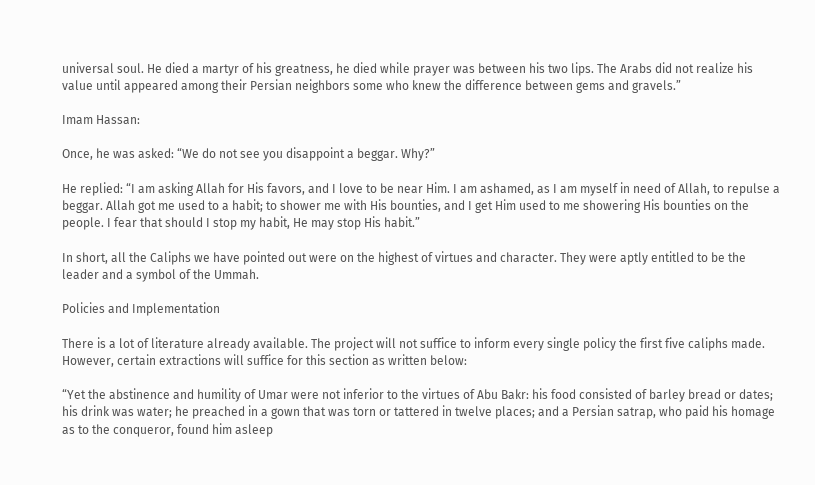universal soul. He died a martyr of his greatness, he died while prayer was between his two lips. The Arabs did not realize his value until appeared among their Persian neighbors some who knew the difference between gems and gravels.”

Imam Hassan:

Once, he was asked: “We do not see you disappoint a beggar. Why?”

He replied: “I am asking Allah for His favors, and I love to be near Him. I am ashamed, as I am myself in need of Allah, to repulse a beggar. Allah got me used to a habit; to shower me with His bounties, and I get Him used to me showering His bounties on the people. I fear that should I stop my habit, He may stop His habit.”

In short, all the Caliphs we have pointed out were on the highest of virtues and character. They were aptly entitled to be the leader and a symbol of the Ummah.

Policies and Implementation

There is a lot of literature already available. The project will not suffice to inform every single policy the first five caliphs made. However, certain extractions will suffice for this section as written below:

“Yet the abstinence and humility of Umar were not inferior to the virtues of Abu Bakr: his food consisted of barley bread or dates; his drink was water; he preached in a gown that was torn or tattered in twelve places; and a Persian satrap, who paid his homage as to the conqueror, found him asleep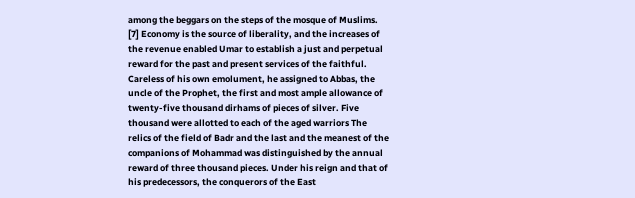among the beggars on the steps of the mosque of Muslims. [7] Economy is the source of liberality, and the increases of the revenue enabled Umar to establish a just and perpetual reward for the past and present services of the faithful. Careless of his own emolument, he assigned to Abbas, the uncle of the Prophet, the first and most ample allowance of twenty-five thousand dirhams of pieces of silver. Five thousand were allotted to each of the aged warriors The relics of the field of Badr and the last and the meanest of the companions of Mohammad was distinguished by the annual reward of three thousand pieces. Under his reign and that of his predecessors, the conquerors of the East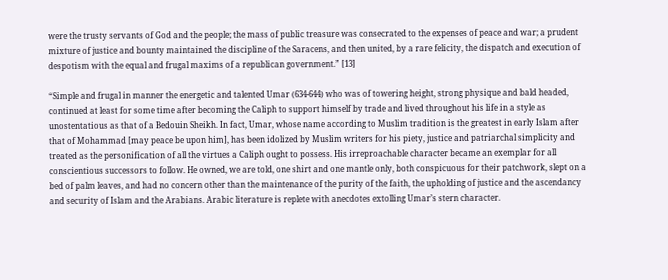were the trusty servants of God and the people; the mass of public treasure was consecrated to the expenses of peace and war; a prudent mixture of justice and bounty maintained the discipline of the Saracens, and then united, by a rare felicity, the dispatch and execution of despotism with the equal and frugal maxims of a republican government.” [13]

“Simple and frugal in manner the energetic and talented Umar (634-644) who was of towering height, strong physique and bald headed, continued at least for some time after becoming the Caliph to support himself by trade and lived throughout his life in a style as unostentatious as that of a Bedouin Sheikh. In fact, Umar, whose name according to Muslim tradition is the greatest in early Islam after that of Mohammad [may peace be upon him], has been idolized by Muslim writers for his piety, justice and patriarchal simplicity and treated as the personification of all the virtues a Caliph ought to possess. His irreproachable character became an exemplar for all conscientious successors to follow. He owned, we are told, one shirt and one mantle only, both conspicuous for their patchwork, slept on a bed of palm leaves, and had no concern other than the maintenance of the purity of the faith, the upholding of justice and the ascendancy and security of Islam and the Arabians. Arabic literature is replete with anecdotes extolling Umar’s stern character.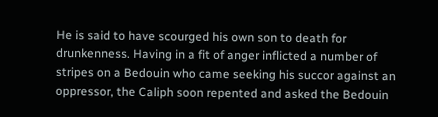He is said to have scourged his own son to death for drunkenness. Having in a fit of anger inflicted a number of stripes on a Bedouin who came seeking his succor against an oppressor, the Caliph soon repented and asked the Bedouin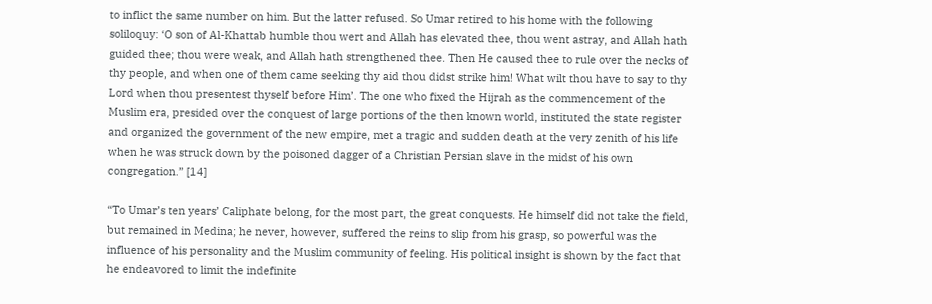to inflict the same number on him. But the latter refused. So Umar retired to his home with the following soliloquy: ‘O son of Al-Khattab humble thou wert and Allah has elevated thee, thou went astray, and Allah hath guided thee; thou were weak, and Allah hath strengthened thee. Then He caused thee to rule over the necks of thy people, and when one of them came seeking thy aid thou didst strike him! What wilt thou have to say to thy Lord when thou presentest thyself before Him’. The one who fixed the Hijrah as the commencement of the Muslim era, presided over the conquest of large portions of the then known world, instituted the state register and organized the government of the new empire, met a tragic and sudden death at the very zenith of his life when he was struck down by the poisoned dagger of a Christian Persian slave in the midst of his own congregation.” [14]

“To Umar’s ten years’ Caliphate belong, for the most part, the great conquests. He himself did not take the field, but remained in Medina; he never, however, suffered the reins to slip from his grasp, so powerful was the influence of his personality and the Muslim community of feeling. His political insight is shown by the fact that he endeavored to limit the indefinite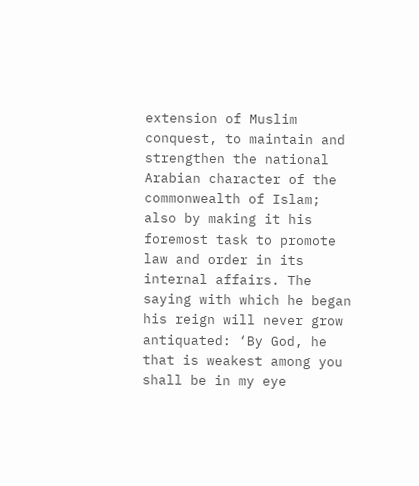extension of Muslim conquest, to maintain and strengthen the national Arabian character of the commonwealth of Islam; also by making it his foremost task to promote law and order in its internal affairs. The saying with which he began his reign will never grow antiquated: ‘By God, he that is weakest among you shall be in my eye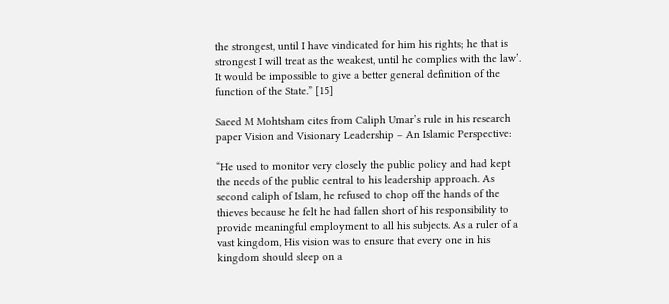the strongest, until I have vindicated for him his rights; he that is strongest I will treat as the weakest, until he complies with the law’. It would be impossible to give a better general definition of the function of the State.” [15]

Saeed M Mohtsham cites from Caliph Umar’s rule in his research paper Vision and Visionary Leadership – An Islamic Perspective:

“He used to monitor very closely the public policy and had kept the needs of the public central to his leadership approach. As second caliph of Islam, he refused to chop off the hands of the thieves because he felt he had fallen short of his responsibility to provide meaningful employment to all his subjects. As a ruler of a vast kingdom, His vision was to ensure that every one in his kingdom should sleep on a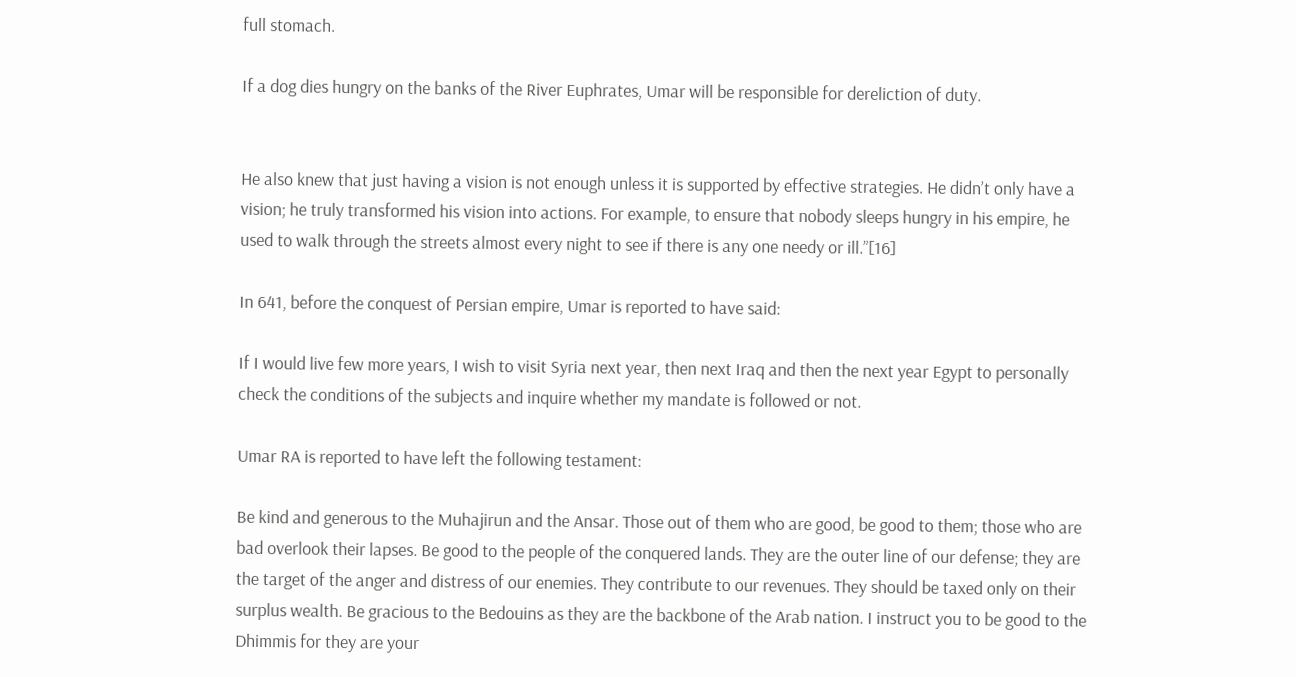full stomach.

If a dog dies hungry on the banks of the River Euphrates, Umar will be responsible for dereliction of duty.


He also knew that just having a vision is not enough unless it is supported by effective strategies. He didn’t only have a vision; he truly transformed his vision into actions. For example, to ensure that nobody sleeps hungry in his empire, he used to walk through the streets almost every night to see if there is any one needy or ill.”[16]

In 641, before the conquest of Persian empire, Umar is reported to have said:

If I would live few more years, I wish to visit Syria next year, then next Iraq and then the next year Egypt to personally check the conditions of the subjects and inquire whether my mandate is followed or not.

Umar RA is reported to have left the following testament:

Be kind and generous to the Muhajirun and the Ansar. Those out of them who are good, be good to them; those who are bad overlook their lapses. Be good to the people of the conquered lands. They are the outer line of our defense; they are the target of the anger and distress of our enemies. They contribute to our revenues. They should be taxed only on their surplus wealth. Be gracious to the Bedouins as they are the backbone of the Arab nation. I instruct you to be good to the Dhimmis for they are your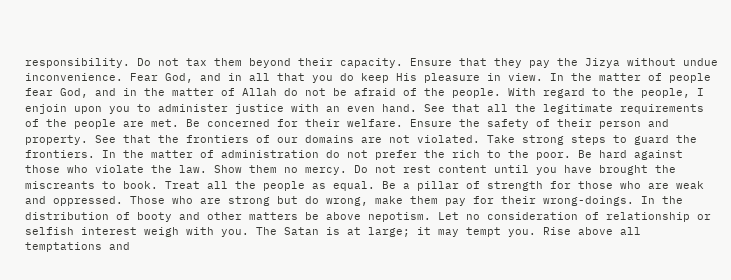responsibility. Do not tax them beyond their capacity. Ensure that they pay the Jizya without undue inconvenience. Fear God, and in all that you do keep His pleasure in view. In the matter of people fear God, and in the matter of Allah do not be afraid of the people. With regard to the people, I enjoin upon you to administer justice with an even hand. See that all the legitimate requirements of the people are met. Be concerned for their welfare. Ensure the safety of their person and property. See that the frontiers of our domains are not violated. Take strong steps to guard the frontiers. In the matter of administration do not prefer the rich to the poor. Be hard against those who violate the law. Show them no mercy. Do not rest content until you have brought the miscreants to book. Treat all the people as equal. Be a pillar of strength for those who are weak and oppressed. Those who are strong but do wrong, make them pay for their wrong-doings. In the distribution of booty and other matters be above nepotism. Let no consideration of relationship or selfish interest weigh with you. The Satan is at large; it may tempt you. Rise above all temptations and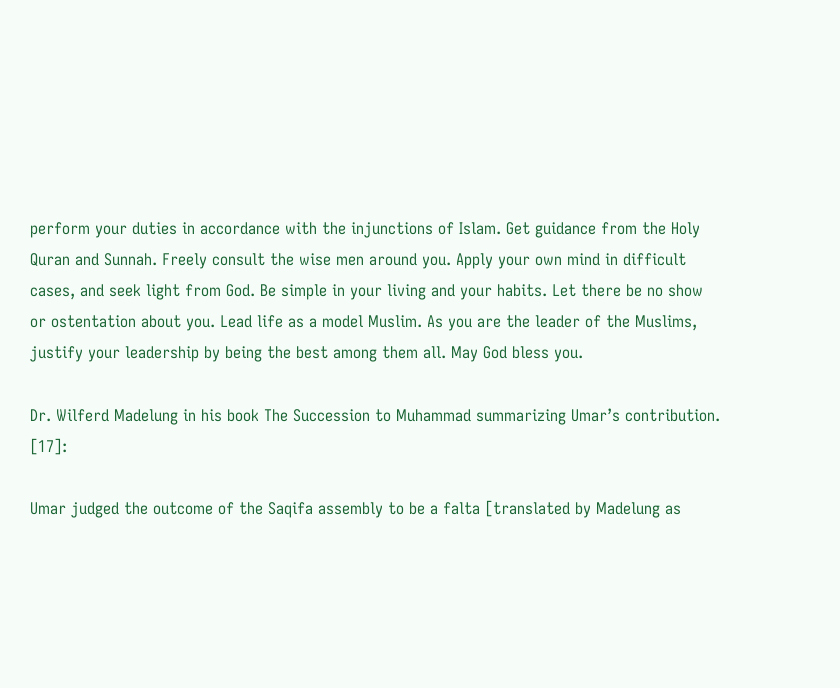perform your duties in accordance with the injunctions of Islam. Get guidance from the Holy Quran and Sunnah. Freely consult the wise men around you. Apply your own mind in difficult cases, and seek light from God. Be simple in your living and your habits. Let there be no show or ostentation about you. Lead life as a model Muslim. As you are the leader of the Muslims, justify your leadership by being the best among them all. May God bless you.

Dr. Wilferd Madelung in his book The Succession to Muhammad summarizing Umar’s contribution. [17]:

Umar judged the outcome of the Saqifa assembly to be a falta [translated by Madelung as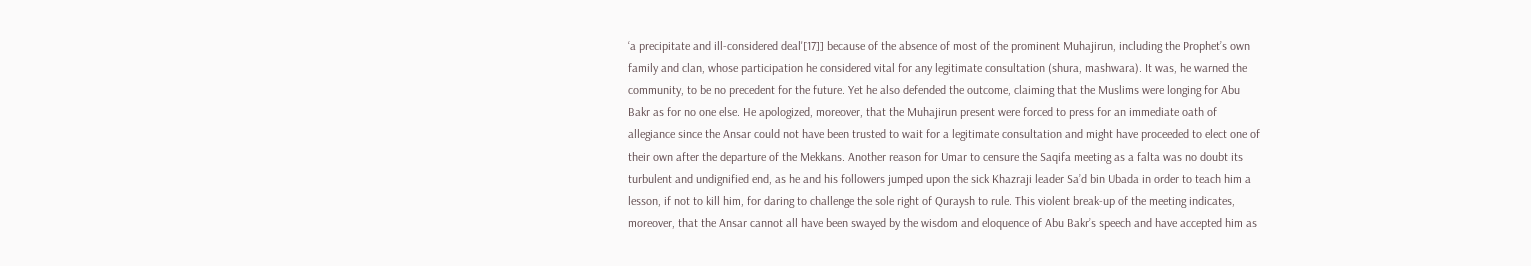‘a precipitate and ill-considered deal'[17]] because of the absence of most of the prominent Muhajirun, including the Prophet’s own family and clan, whose participation he considered vital for any legitimate consultation (shura, mashwara). It was, he warned the community, to be no precedent for the future. Yet he also defended the outcome, claiming that the Muslims were longing for Abu Bakr as for no one else. He apologized, moreover, that the Muhajirun present were forced to press for an immediate oath of allegiance since the Ansar could not have been trusted to wait for a legitimate consultation and might have proceeded to elect one of their own after the departure of the Mekkans. Another reason for Umar to censure the Saqifa meeting as a falta was no doubt its turbulent and undignified end, as he and his followers jumped upon the sick Khazraji leader Sa’d bin Ubada in order to teach him a lesson, if not to kill him, for daring to challenge the sole right of Quraysh to rule. This violent break-up of the meeting indicates, moreover, that the Ansar cannot all have been swayed by the wisdom and eloquence of Abu Bakr’s speech and have accepted him as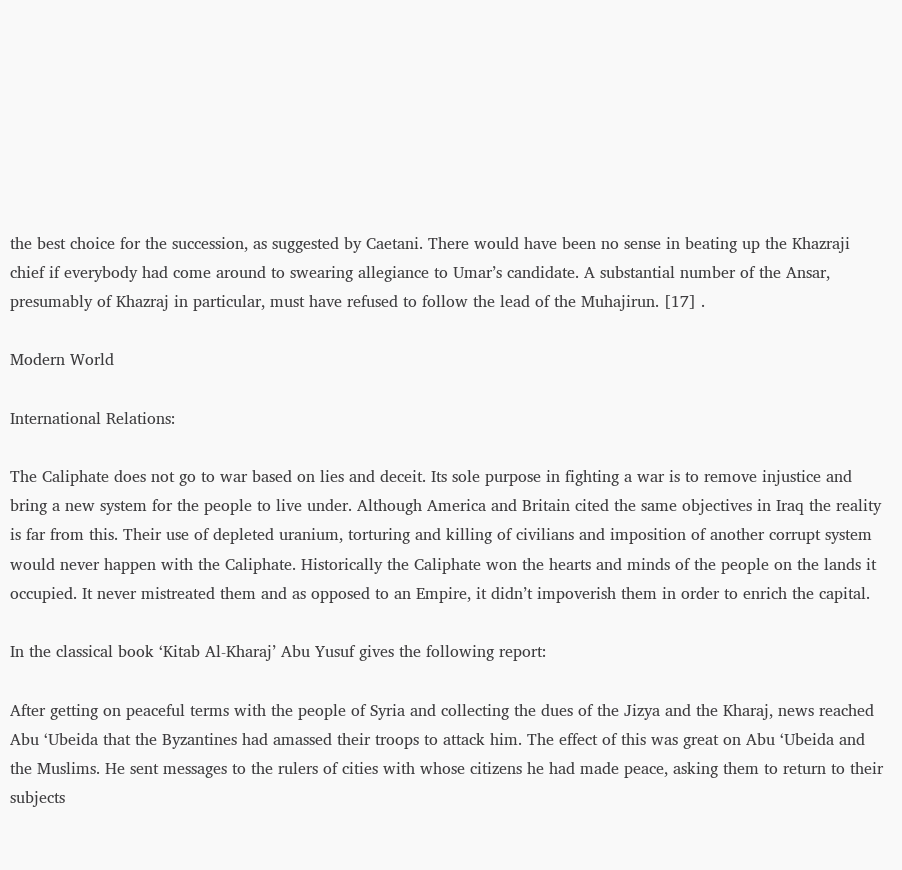the best choice for the succession, as suggested by Caetani. There would have been no sense in beating up the Khazraji chief if everybody had come around to swearing allegiance to Umar’s candidate. A substantial number of the Ansar, presumably of Khazraj in particular, must have refused to follow the lead of the Muhajirun. [17] .

Modern World

International Relations:

The Caliphate does not go to war based on lies and deceit. Its sole purpose in fighting a war is to remove injustice and bring a new system for the people to live under. Although America and Britain cited the same objectives in Iraq the reality is far from this. Their use of depleted uranium, torturing and killing of civilians and imposition of another corrupt system would never happen with the Caliphate. Historically the Caliphate won the hearts and minds of the people on the lands it occupied. It never mistreated them and as opposed to an Empire, it didn’t impoverish them in order to enrich the capital.

In the classical book ‘Kitab Al-Kharaj’ Abu Yusuf gives the following report:

After getting on peaceful terms with the people of Syria and collecting the dues of the Jizya and the Kharaj, news reached Abu ‘Ubeida that the Byzantines had amassed their troops to attack him. The effect of this was great on Abu ‘Ubeida and the Muslims. He sent messages to the rulers of cities with whose citizens he had made peace, asking them to return to their subjects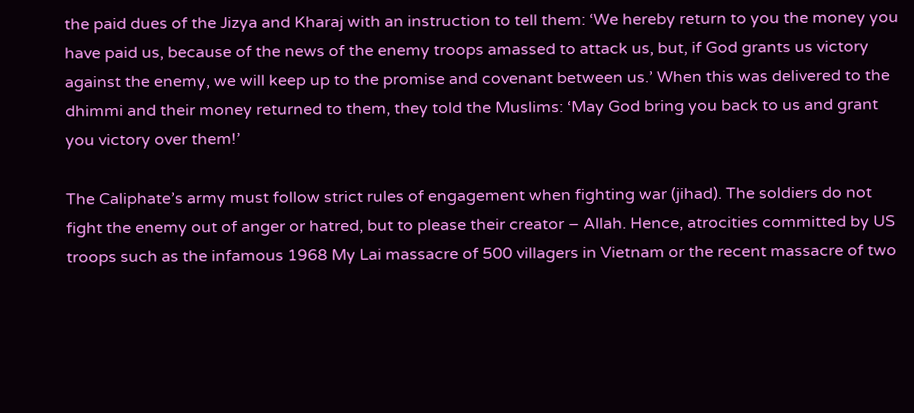the paid dues of the Jizya and Kharaj with an instruction to tell them: ‘We hereby return to you the money you have paid us, because of the news of the enemy troops amassed to attack us, but, if God grants us victory against the enemy, we will keep up to the promise and covenant between us.’ When this was delivered to the dhimmi and their money returned to them, they told the Muslims: ‘May God bring you back to us and grant you victory over them!’

The Caliphate’s army must follow strict rules of engagement when fighting war (jihad). The soldiers do not fight the enemy out of anger or hatred, but to please their creator – Allah. Hence, atrocities committed by US troops such as the infamous 1968 My Lai massacre of 500 villagers in Vietnam or the recent massacre of two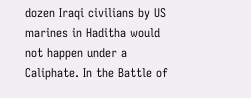dozen Iraqi civilians by US marines in Haditha would not happen under a Caliphate. In the Battle of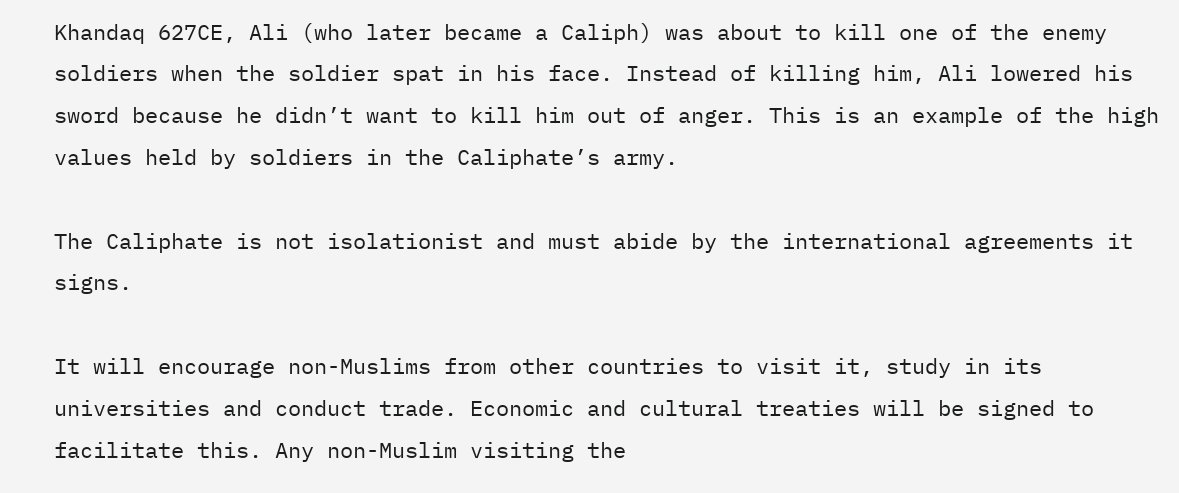Khandaq 627CE, Ali (who later became a Caliph) was about to kill one of the enemy soldiers when the soldier spat in his face. Instead of killing him, Ali lowered his sword because he didn’t want to kill him out of anger. This is an example of the high values held by soldiers in the Caliphate’s army.

The Caliphate is not isolationist and must abide by the international agreements it signs.

It will encourage non-Muslims from other countries to visit it, study in its universities and conduct trade. Economic and cultural treaties will be signed to facilitate this. Any non-Muslim visiting the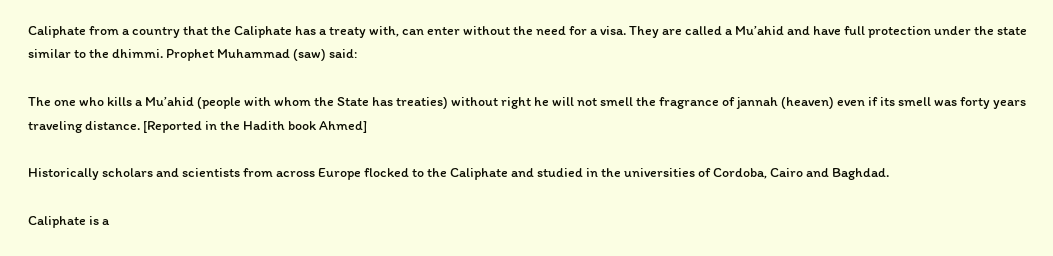Caliphate from a country that the Caliphate has a treaty with, can enter without the need for a visa. They are called a Mu’ahid and have full protection under the state similar to the dhimmi. Prophet Muhammad (saw) said:

The one who kills a Mu’ahid (people with whom the State has treaties) without right he will not smell the fragrance of jannah (heaven) even if its smell was forty years traveling distance. [Reported in the Hadith book Ahmed]

Historically scholars and scientists from across Europe flocked to the Caliphate and studied in the universities of Cordoba, Cairo and Baghdad.

Caliphate is a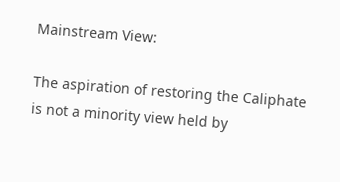Mainstream View:

The aspiration of restoring the Caliphate is not a minority view held by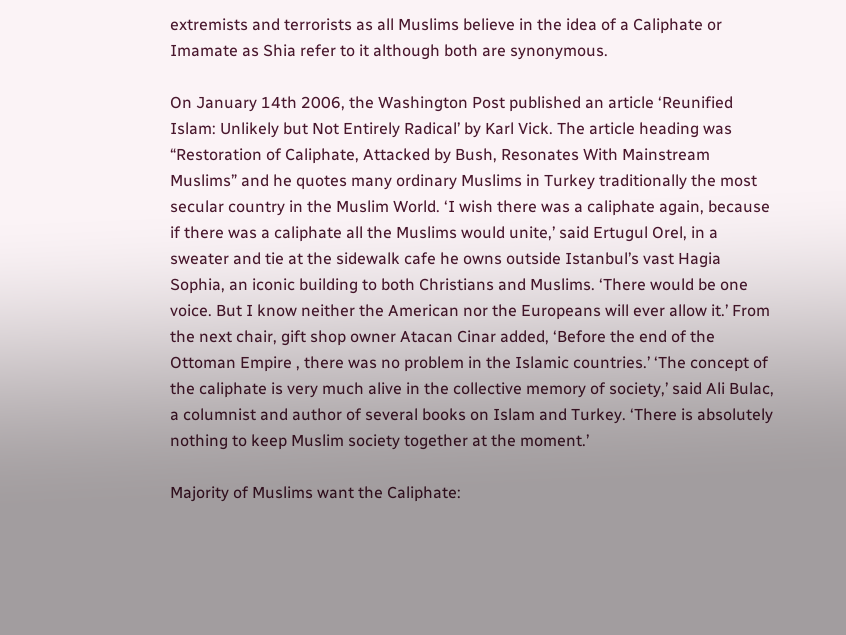extremists and terrorists as all Muslims believe in the idea of a Caliphate or Imamate as Shia refer to it although both are synonymous.

On January 14th 2006, the Washington Post published an article ‘Reunified Islam: Unlikely but Not Entirely Radical’ by Karl Vick. The article heading was “Restoration of Caliphate, Attacked by Bush, Resonates With Mainstream Muslims” and he quotes many ordinary Muslims in Turkey traditionally the most secular country in the Muslim World. ‘I wish there was a caliphate again, because if there was a caliphate all the Muslims would unite,’ said Ertugul Orel, in a sweater and tie at the sidewalk cafe he owns outside Istanbul’s vast Hagia Sophia, an iconic building to both Christians and Muslims. ‘There would be one voice. But I know neither the American nor the Europeans will ever allow it.’ From the next chair, gift shop owner Atacan Cinar added, ‘Before the end of the Ottoman Empire , there was no problem in the Islamic countries.’ ‘The concept of the caliphate is very much alive in the collective memory of society,’ said Ali Bulac, a columnist and author of several books on Islam and Turkey. ‘There is absolutely nothing to keep Muslim society together at the moment.’

Majority of Muslims want the Caliphate: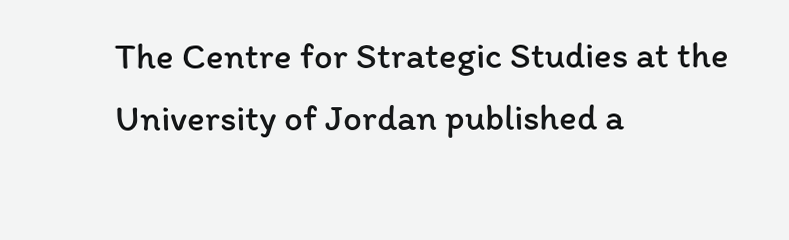The Centre for Strategic Studies at the University of Jordan published a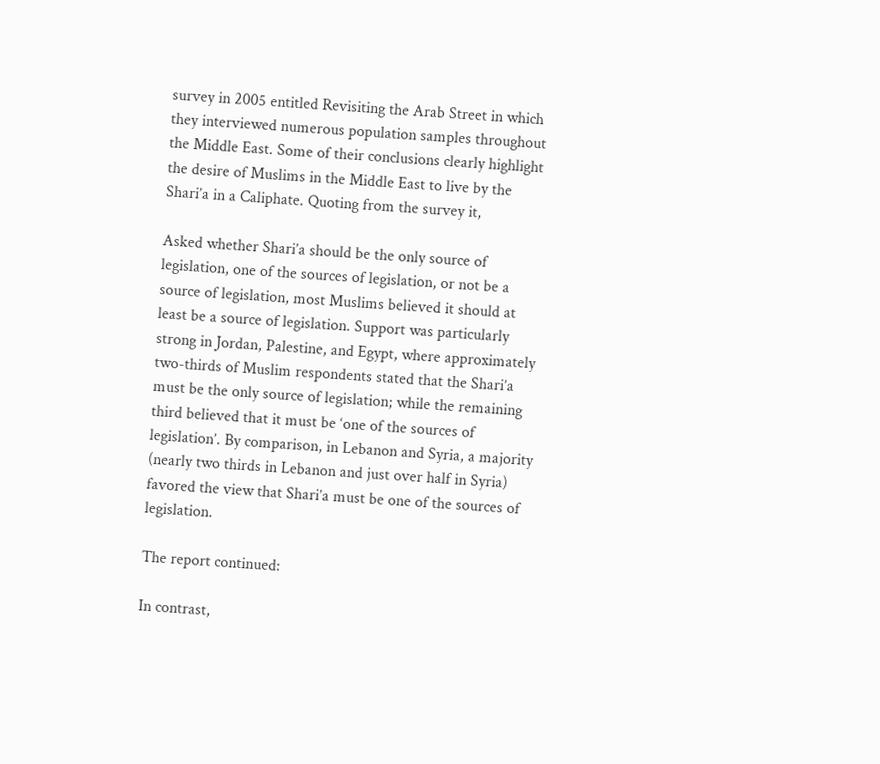survey in 2005 entitled Revisiting the Arab Street in which they interviewed numerous population samples throughout the Middle East. Some of their conclusions clearly highlight the desire of Muslims in the Middle East to live by the Shari’a in a Caliphate. Quoting from the survey it,

Asked whether Shari’a should be the only source of legislation, one of the sources of legislation, or not be a source of legislation, most Muslims believed it should at least be a source of legislation. Support was particularly strong in Jordan, Palestine, and Egypt, where approximately two-thirds of Muslim respondents stated that the Shari’a must be the only source of legislation; while the remaining third believed that it must be ‘one of the sources of legislation’. By comparison, in Lebanon and Syria, a majority (nearly two thirds in Lebanon and just over half in Syria) favored the view that Shari’a must be one of the sources of legislation.

The report continued:

In contrast,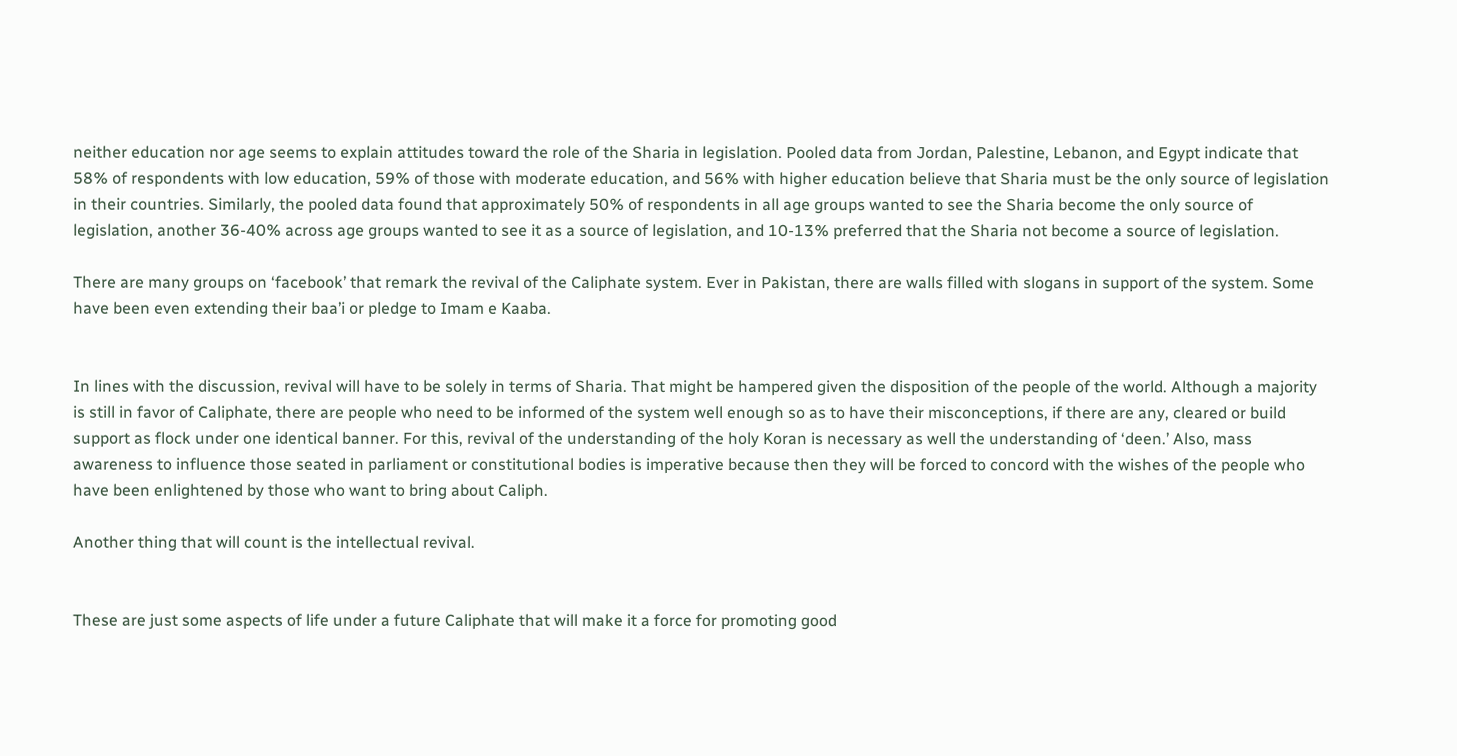neither education nor age seems to explain attitudes toward the role of the Sharia in legislation. Pooled data from Jordan, Palestine, Lebanon, and Egypt indicate that 58% of respondents with low education, 59% of those with moderate education, and 56% with higher education believe that Sharia must be the only source of legislation in their countries. Similarly, the pooled data found that approximately 50% of respondents in all age groups wanted to see the Sharia become the only source of legislation, another 36-40% across age groups wanted to see it as a source of legislation, and 10-13% preferred that the Sharia not become a source of legislation.

There are many groups on ‘facebook’ that remark the revival of the Caliphate system. Ever in Pakistan, there are walls filled with slogans in support of the system. Some have been even extending their baa’i or pledge to Imam e Kaaba.


In lines with the discussion, revival will have to be solely in terms of Sharia. That might be hampered given the disposition of the people of the world. Although a majority is still in favor of Caliphate, there are people who need to be informed of the system well enough so as to have their misconceptions, if there are any, cleared or build support as flock under one identical banner. For this, revival of the understanding of the holy Koran is necessary as well the understanding of ‘deen.’ Also, mass awareness to influence those seated in parliament or constitutional bodies is imperative because then they will be forced to concord with the wishes of the people who have been enlightened by those who want to bring about Caliph.

Another thing that will count is the intellectual revival.


These are just some aspects of life under a future Caliphate that will make it a force for promoting good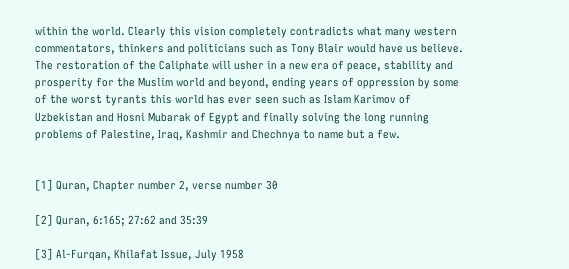within the world. Clearly this vision completely contradicts what many western commentators, thinkers and politicians such as Tony Blair would have us believe. The restoration of the Caliphate will usher in a new era of peace, stability and prosperity for the Muslim world and beyond, ending years of oppression by some of the worst tyrants this world has ever seen such as Islam Karimov of Uzbekistan and Hosni Mubarak of Egypt and finally solving the long running problems of Palestine, Iraq, Kashmir and Chechnya to name but a few.


[1] Quran, Chapter number 2, verse number 30

[2] Quran, 6:165; 27:62 and 35:39

[3] Al‑Furqan, Khilafat Issue, July 1958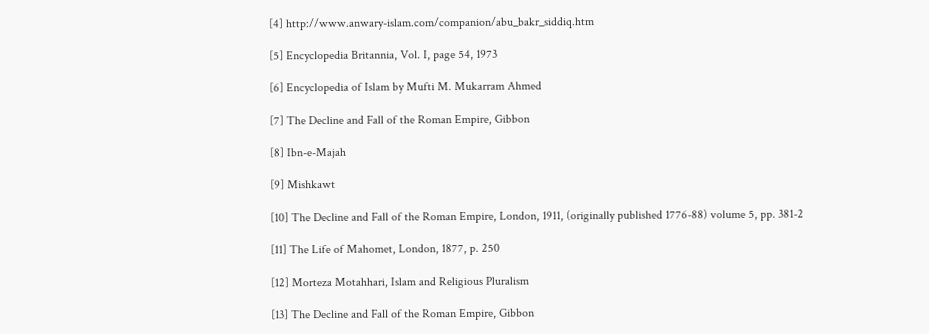[4] http://www.anwary-islam.com/companion/abu_bakr_siddiq.htm

[5] Encyclopedia Britannia, Vol. I, page 54, 1973

[6] Encyclopedia of Islam by Mufti M. Mukarram Ahmed

[7] The Decline and Fall of the Roman Empire, Gibbon

[8] Ibn-e-Majah

[9] Mishkawt

[10] The Decline and Fall of the Roman Empire, London, 1911, (originally published 1776-88) volume 5, pp. 381-2

[11] The Life of Mahomet, London, 1877, p. 250

[12] Morteza Motahhari, Islam and Religious Pluralism

[13] The Decline and Fall of the Roman Empire, Gibbon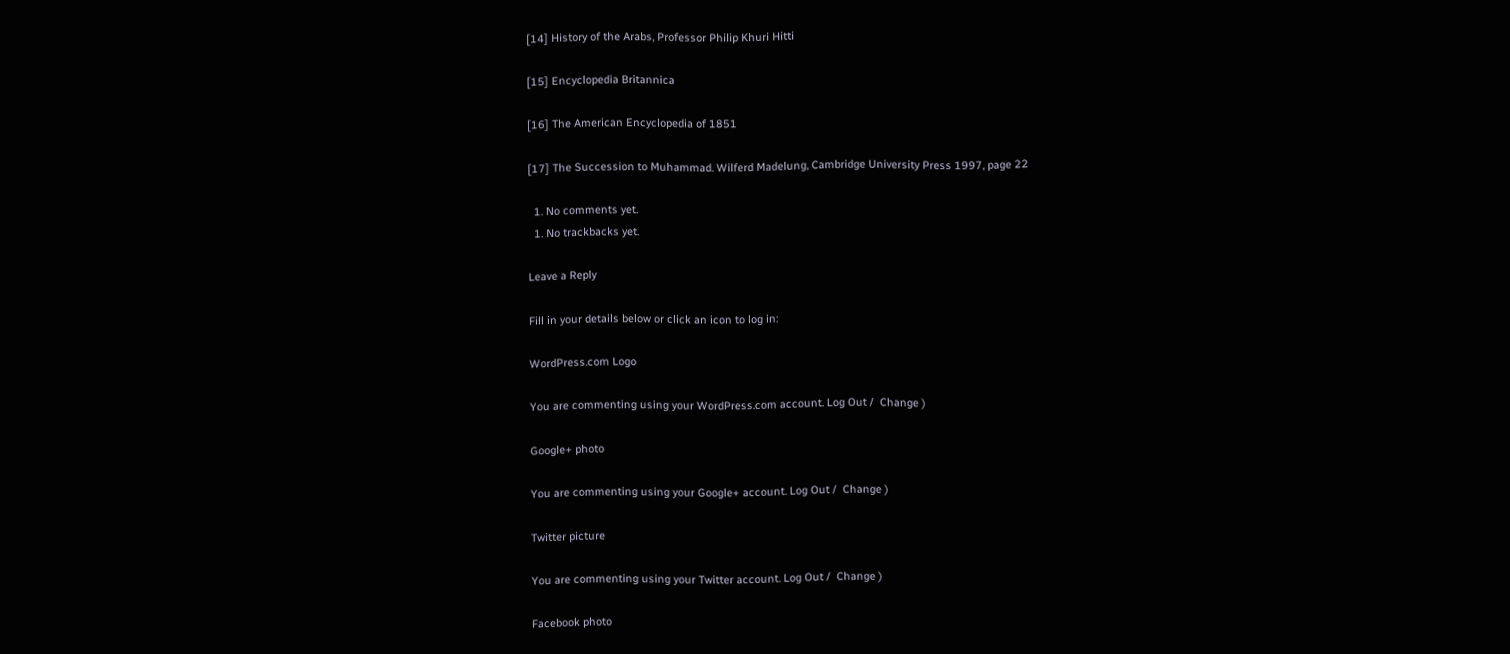[14] History of the Arabs, Professor Philip Khuri Hitti

[15] Encyclopedia Britannica

[16] The American Encyclopedia of 1851

[17] The Succession to Muhammad. Wilferd Madelung, Cambridge University Press 1997, page 22

  1. No comments yet.
  1. No trackbacks yet.

Leave a Reply

Fill in your details below or click an icon to log in:

WordPress.com Logo

You are commenting using your WordPress.com account. Log Out /  Change )

Google+ photo

You are commenting using your Google+ account. Log Out /  Change )

Twitter picture

You are commenting using your Twitter account. Log Out /  Change )

Facebook photo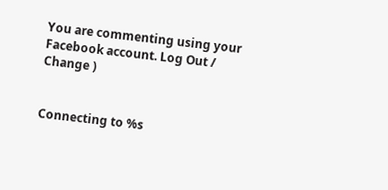You are commenting using your Facebook account. Log Out /  Change )


Connecting to %s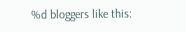%d bloggers like this: